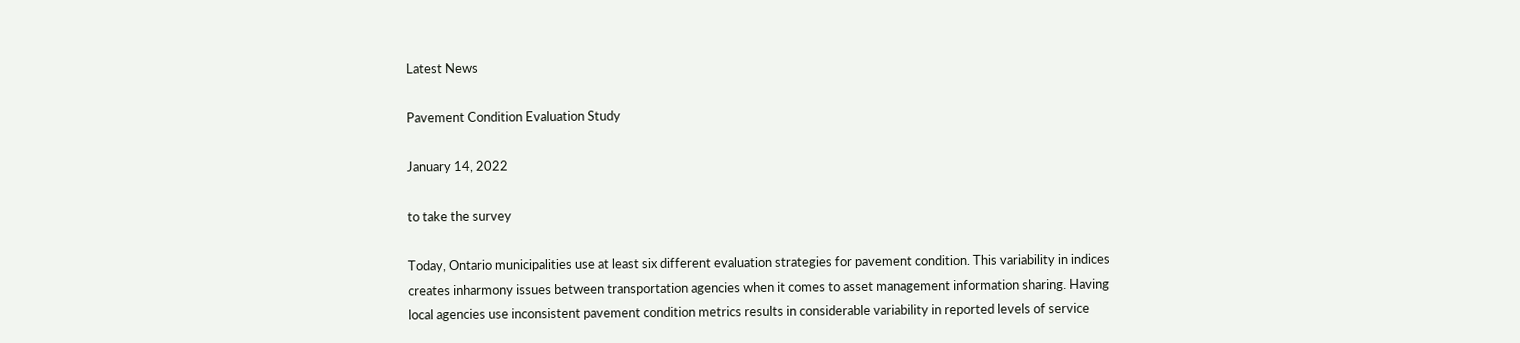Latest News

Pavement Condition Evaluation Study

January 14, 2022

to take the survey

Today, Ontario municipalities use at least six different evaluation strategies for pavement condition. This variability in indices creates inharmony issues between transportation agencies when it comes to asset management information sharing. Having local agencies use inconsistent pavement condition metrics results in considerable variability in reported levels of service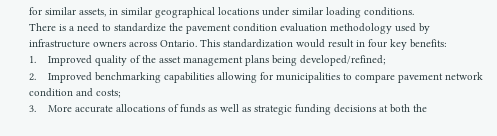for similar assets, in similar geographical locations under similar loading conditions.
There is a need to standardize the pavement condition evaluation methodology used by infrastructure owners across Ontario. This standardization would result in four key benefits:
1.    Improved quality of the asset management plans being developed/refined;
2.    Improved benchmarking capabilities allowing for municipalities to compare pavement network condition and costs;
3.    More accurate allocations of funds as well as strategic funding decisions at both the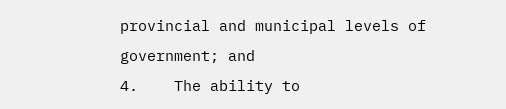provincial and municipal levels of government; and
4.    The ability to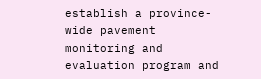establish a province-wide pavement monitoring and evaluation program and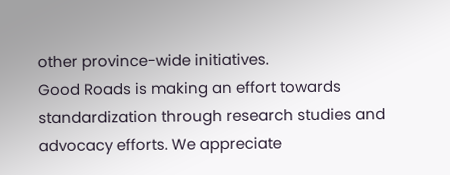other province-wide initiatives.
Good Roads is making an effort towards standardization through research studies and advocacy efforts. We appreciate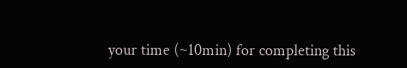your time (~10min) for completing this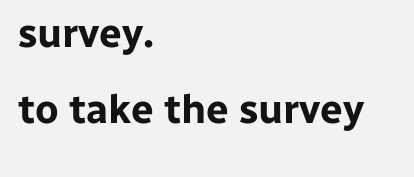survey.
to take the survey